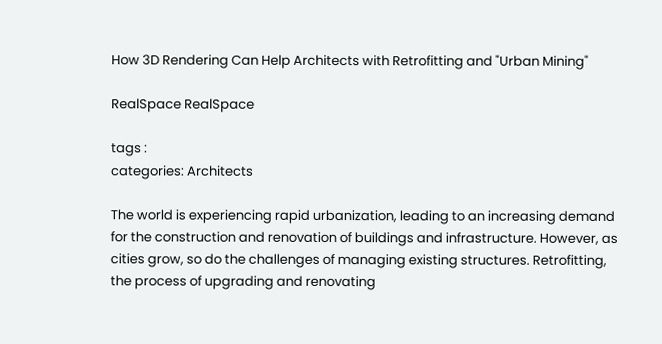How 3D Rendering Can Help Architects with Retrofitting and "Urban Mining"

RealSpace RealSpace

tags :
categories: Architects

The world is experiencing rapid urbanization, leading to an increasing demand for the construction and renovation of buildings and infrastructure. However, as cities grow, so do the challenges of managing existing structures. Retrofitting, the process of upgrading and renovating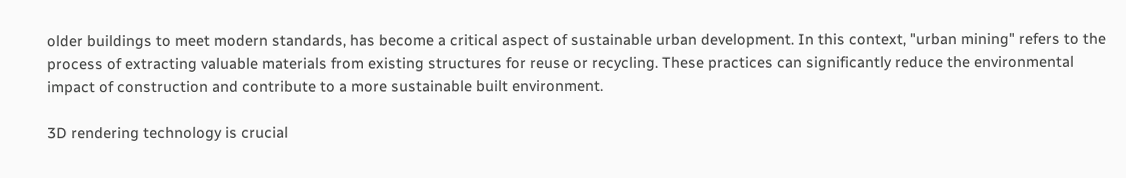older buildings to meet modern standards, has become a critical aspect of sustainable urban development. In this context, "urban mining" refers to the process of extracting valuable materials from existing structures for reuse or recycling. These practices can significantly reduce the environmental impact of construction and contribute to a more sustainable built environment.

3D rendering technology is crucial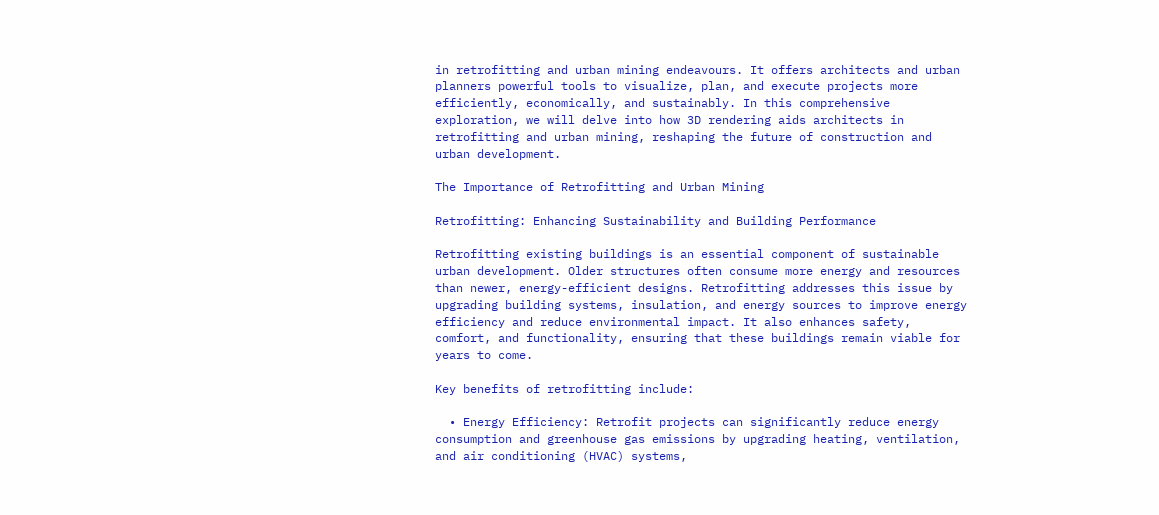in retrofitting and urban mining endeavours. It offers architects and urban planners powerful tools to visualize, plan, and execute projects more efficiently, economically, and sustainably. In this comprehensive exploration, we will delve into how 3D rendering aids architects in retrofitting and urban mining, reshaping the future of construction and urban development.

The Importance of Retrofitting and Urban Mining

Retrofitting: Enhancing Sustainability and Building Performance

Retrofitting existing buildings is an essential component of sustainable urban development. Older structures often consume more energy and resources than newer, energy-efficient designs. Retrofitting addresses this issue by upgrading building systems, insulation, and energy sources to improve energy efficiency and reduce environmental impact. It also enhances safety, comfort, and functionality, ensuring that these buildings remain viable for years to come.

Key benefits of retrofitting include:

  • Energy Efficiency: Retrofit projects can significantly reduce energy consumption and greenhouse gas emissions by upgrading heating, ventilation, and air conditioning (HVAC) systems,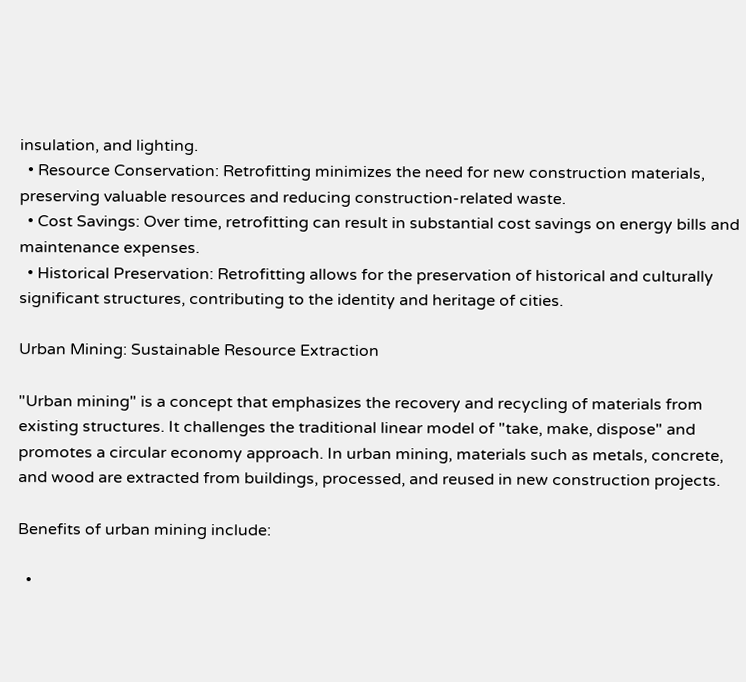insulation, and lighting.
  • Resource Conservation: Retrofitting minimizes the need for new construction materials, preserving valuable resources and reducing construction-related waste.
  • Cost Savings: Over time, retrofitting can result in substantial cost savings on energy bills and maintenance expenses.
  • Historical Preservation: Retrofitting allows for the preservation of historical and culturally significant structures, contributing to the identity and heritage of cities.

Urban Mining: Sustainable Resource Extraction

"Urban mining" is a concept that emphasizes the recovery and recycling of materials from existing structures. It challenges the traditional linear model of "take, make, dispose" and promotes a circular economy approach. In urban mining, materials such as metals, concrete, and wood are extracted from buildings, processed, and reused in new construction projects.

Benefits of urban mining include:

  •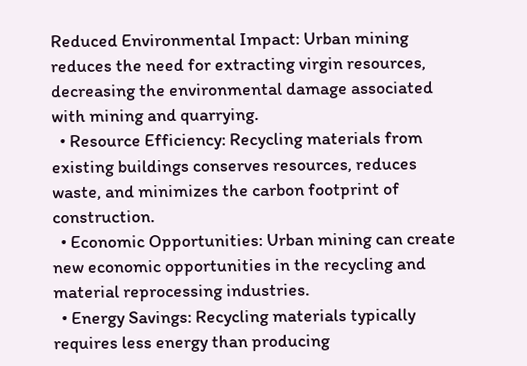Reduced Environmental Impact: Urban mining reduces the need for extracting virgin resources, decreasing the environmental damage associated with mining and quarrying.
  • Resource Efficiency: Recycling materials from existing buildings conserves resources, reduces waste, and minimizes the carbon footprint of construction.
  • Economic Opportunities: Urban mining can create new economic opportunities in the recycling and material reprocessing industries.
  • Energy Savings: Recycling materials typically requires less energy than producing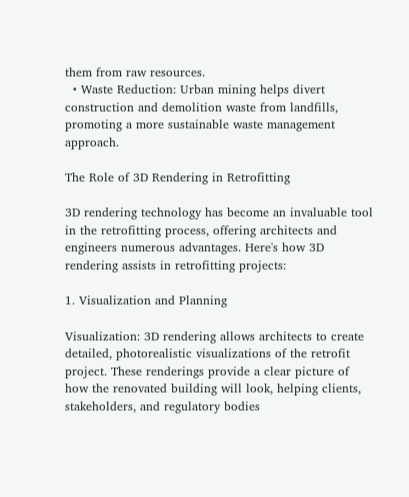them from raw resources.
  • Waste Reduction: Urban mining helps divert construction and demolition waste from landfills, promoting a more sustainable waste management approach.

The Role of 3D Rendering in Retrofitting

3D rendering technology has become an invaluable tool in the retrofitting process, offering architects and engineers numerous advantages. Here's how 3D rendering assists in retrofitting projects:

1. Visualization and Planning

Visualization: 3D rendering allows architects to create detailed, photorealistic visualizations of the retrofit project. These renderings provide a clear picture of how the renovated building will look, helping clients, stakeholders, and regulatory bodies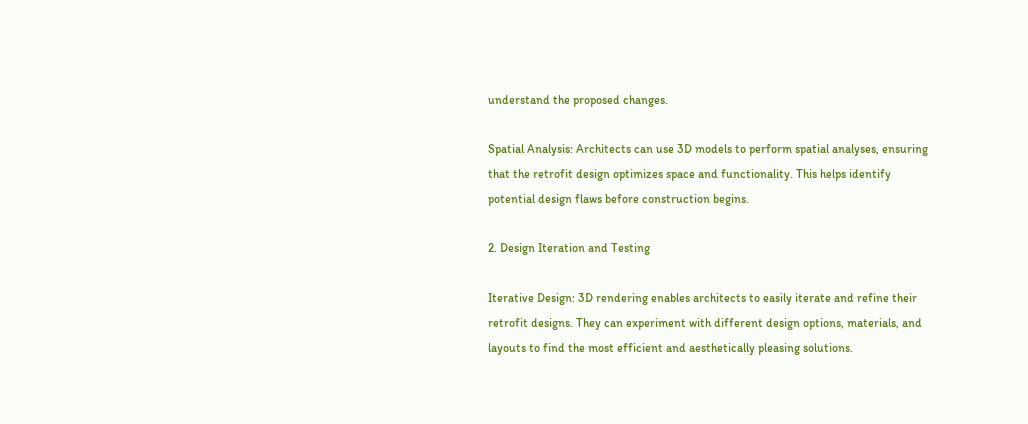understand the proposed changes.

Spatial Analysis: Architects can use 3D models to perform spatial analyses, ensuring that the retrofit design optimizes space and functionality. This helps identify potential design flaws before construction begins.

2. Design Iteration and Testing

Iterative Design: 3D rendering enables architects to easily iterate and refine their retrofit designs. They can experiment with different design options, materials, and layouts to find the most efficient and aesthetically pleasing solutions.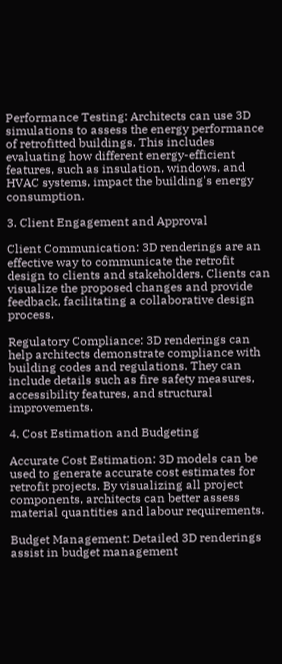Performance Testing: Architects can use 3D simulations to assess the energy performance of retrofitted buildings. This includes evaluating how different energy-efficient features, such as insulation, windows, and HVAC systems, impact the building's energy consumption.

3. Client Engagement and Approval

Client Communication: 3D renderings are an effective way to communicate the retrofit design to clients and stakeholders. Clients can visualize the proposed changes and provide feedback, facilitating a collaborative design process.

Regulatory Compliance: 3D renderings can help architects demonstrate compliance with building codes and regulations. They can include details such as fire safety measures, accessibility features, and structural improvements.

4. Cost Estimation and Budgeting

Accurate Cost Estimation: 3D models can be used to generate accurate cost estimates for retrofit projects. By visualizing all project components, architects can better assess material quantities and labour requirements.

Budget Management: Detailed 3D renderings assist in budget management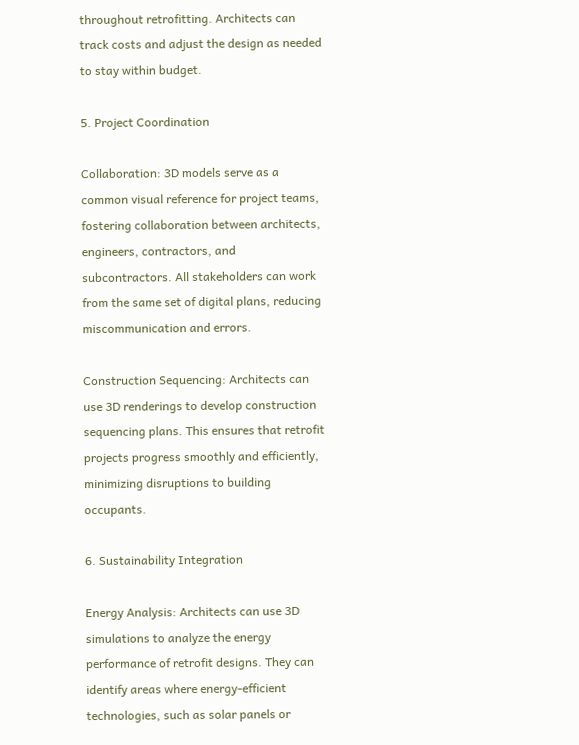throughout retrofitting. Architects can track costs and adjust the design as needed to stay within budget.

5. Project Coordination

Collaboration: 3D models serve as a common visual reference for project teams, fostering collaboration between architects, engineers, contractors, and subcontractors. All stakeholders can work from the same set of digital plans, reducing miscommunication and errors.

Construction Sequencing: Architects can use 3D renderings to develop construction sequencing plans. This ensures that retrofit projects progress smoothly and efficiently, minimizing disruptions to building occupants.

6. Sustainability Integration

Energy Analysis: Architects can use 3D simulations to analyze the energy performance of retrofit designs. They can identify areas where energy-efficient technologies, such as solar panels or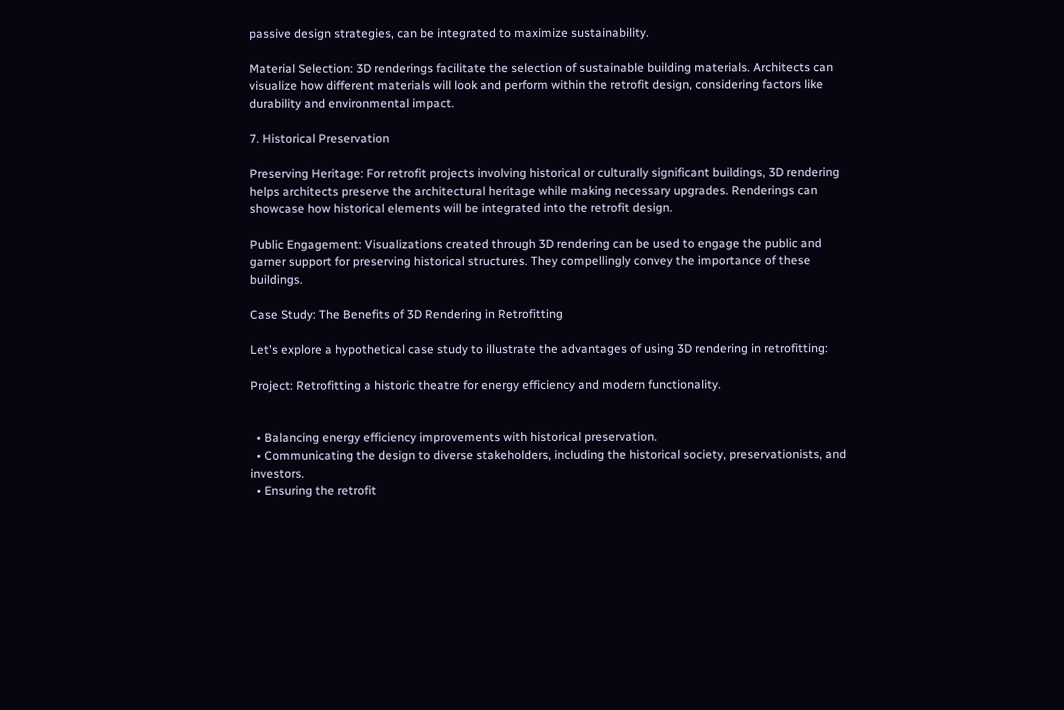passive design strategies, can be integrated to maximize sustainability.

Material Selection: 3D renderings facilitate the selection of sustainable building materials. Architects can visualize how different materials will look and perform within the retrofit design, considering factors like durability and environmental impact.

7. Historical Preservation

Preserving Heritage: For retrofit projects involving historical or culturally significant buildings, 3D rendering helps architects preserve the architectural heritage while making necessary upgrades. Renderings can showcase how historical elements will be integrated into the retrofit design.

Public Engagement: Visualizations created through 3D rendering can be used to engage the public and garner support for preserving historical structures. They compellingly convey the importance of these buildings.

Case Study: The Benefits of 3D Rendering in Retrofitting

Let's explore a hypothetical case study to illustrate the advantages of using 3D rendering in retrofitting:

Project: Retrofitting a historic theatre for energy efficiency and modern functionality.


  • Balancing energy efficiency improvements with historical preservation.
  • Communicating the design to diverse stakeholders, including the historical society, preservationists, and investors.
  • Ensuring the retrofit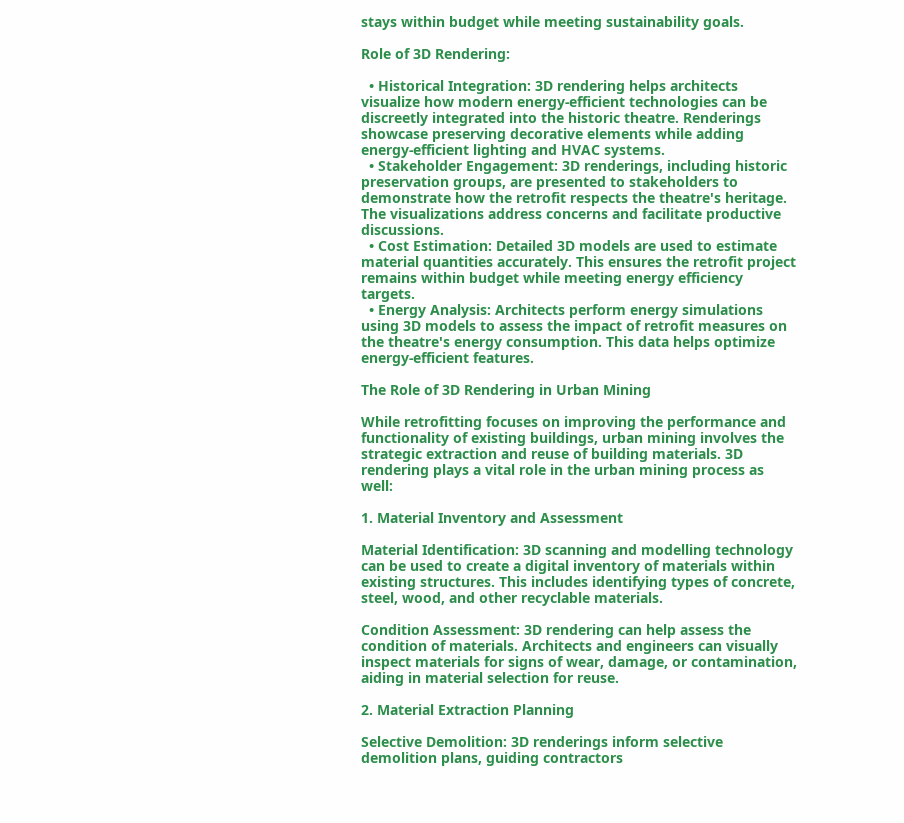stays within budget while meeting sustainability goals.

Role of 3D Rendering:

  • Historical Integration: 3D rendering helps architects visualize how modern energy-efficient technologies can be discreetly integrated into the historic theatre. Renderings showcase preserving decorative elements while adding energy-efficient lighting and HVAC systems.
  • Stakeholder Engagement: 3D renderings, including historic preservation groups, are presented to stakeholders to demonstrate how the retrofit respects the theatre's heritage. The visualizations address concerns and facilitate productive discussions.
  • Cost Estimation: Detailed 3D models are used to estimate material quantities accurately. This ensures the retrofit project remains within budget while meeting energy efficiency targets.
  • Energy Analysis: Architects perform energy simulations using 3D models to assess the impact of retrofit measures on the theatre's energy consumption. This data helps optimize energy-efficient features.

The Role of 3D Rendering in Urban Mining

While retrofitting focuses on improving the performance and functionality of existing buildings, urban mining involves the strategic extraction and reuse of building materials. 3D rendering plays a vital role in the urban mining process as well:

1. Material Inventory and Assessment

Material Identification: 3D scanning and modelling technology can be used to create a digital inventory of materials within existing structures. This includes identifying types of concrete, steel, wood, and other recyclable materials.

Condition Assessment: 3D rendering can help assess the condition of materials. Architects and engineers can visually inspect materials for signs of wear, damage, or contamination, aiding in material selection for reuse.

2. Material Extraction Planning

Selective Demolition: 3D renderings inform selective demolition plans, guiding contractors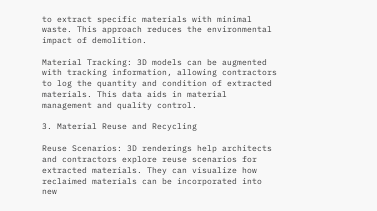to extract specific materials with minimal waste. This approach reduces the environmental impact of demolition.

Material Tracking: 3D models can be augmented with tracking information, allowing contractors to log the quantity and condition of extracted materials. This data aids in material management and quality control.

3. Material Reuse and Recycling

Reuse Scenarios: 3D renderings help architects and contractors explore reuse scenarios for extracted materials. They can visualize how reclaimed materials can be incorporated into new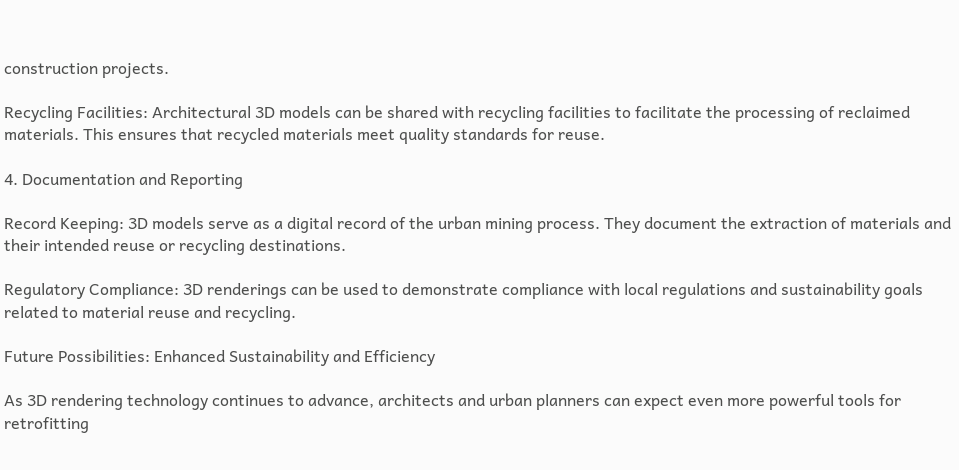construction projects.

Recycling Facilities: Architectural 3D models can be shared with recycling facilities to facilitate the processing of reclaimed materials. This ensures that recycled materials meet quality standards for reuse.

4. Documentation and Reporting

Record Keeping: 3D models serve as a digital record of the urban mining process. They document the extraction of materials and their intended reuse or recycling destinations.

Regulatory Compliance: 3D renderings can be used to demonstrate compliance with local regulations and sustainability goals related to material reuse and recycling.

Future Possibilities: Enhanced Sustainability and Efficiency

As 3D rendering technology continues to advance, architects and urban planners can expect even more powerful tools for retrofitting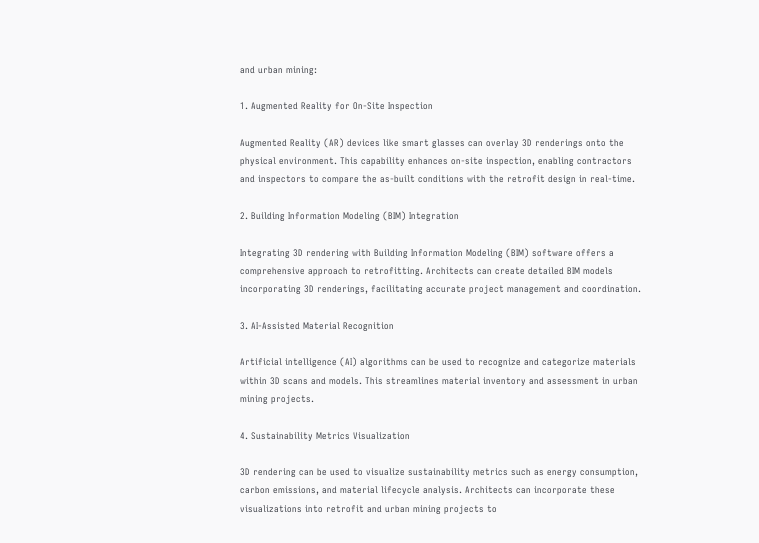and urban mining:

1. Augmented Reality for On-Site Inspection

Augmented Reality (AR) devices like smart glasses can overlay 3D renderings onto the physical environment. This capability enhances on-site inspection, enabling contractors and inspectors to compare the as-built conditions with the retrofit design in real-time.

2. Building Information Modeling (BIM) Integration

Integrating 3D rendering with Building Information Modeling (BIM) software offers a comprehensive approach to retrofitting. Architects can create detailed BIM models incorporating 3D renderings, facilitating accurate project management and coordination.

3. AI-Assisted Material Recognition

Artificial intelligence (AI) algorithms can be used to recognize and categorize materials within 3D scans and models. This streamlines material inventory and assessment in urban mining projects.

4. Sustainability Metrics Visualization

3D rendering can be used to visualize sustainability metrics such as energy consumption, carbon emissions, and material lifecycle analysis. Architects can incorporate these visualizations into retrofit and urban mining projects to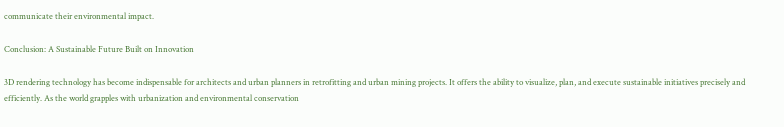communicate their environmental impact.

Conclusion: A Sustainable Future Built on Innovation

3D rendering technology has become indispensable for architects and urban planners in retrofitting and urban mining projects. It offers the ability to visualize, plan, and execute sustainable initiatives precisely and efficiently. As the world grapples with urbanization and environmental conservation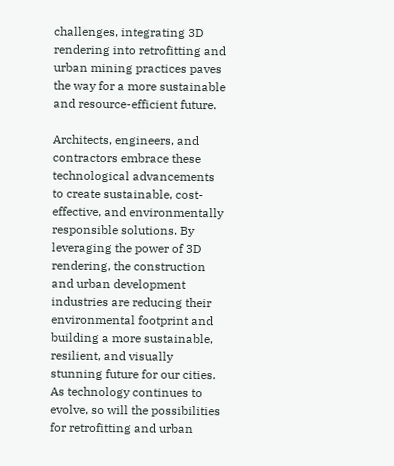challenges, integrating 3D rendering into retrofitting and urban mining practices paves the way for a more sustainable and resource-efficient future.

Architects, engineers, and contractors embrace these technological advancements to create sustainable, cost-effective, and environmentally responsible solutions. By leveraging the power of 3D rendering, the construction and urban development industries are reducing their environmental footprint and building a more sustainable, resilient, and visually stunning future for our cities. As technology continues to evolve, so will the possibilities for retrofitting and urban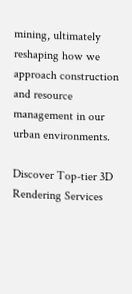mining, ultimately reshaping how we approach construction and resource management in our urban environments.

Discover Top-tier 3D Rendering Services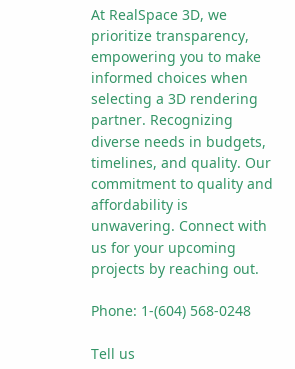At RealSpace 3D, we prioritize transparency, empowering you to make informed choices when selecting a 3D rendering partner. Recognizing diverse needs in budgets, timelines, and quality. Our commitment to quality and affordability is unwavering. Connect with us for your upcoming projects by reaching out.

Phone: 1-(604) 568-0248

Tell us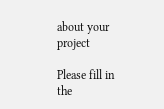about your project

Please fill in the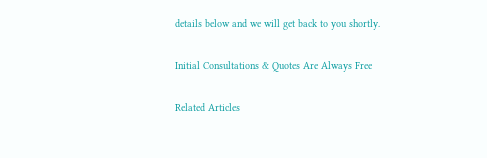details below and we will get back to you shortly.

Initial Consultations & Quotes Are Always Free

Related Articles